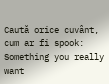Caută orice cuvânt, cum ar fi spook:
Something you really want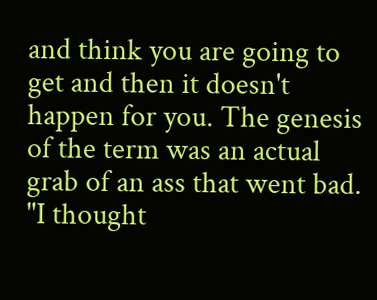and think you are going to get and then it doesn't happen for you. The genesis of the term was an actual grab of an ass that went bad.
"I thought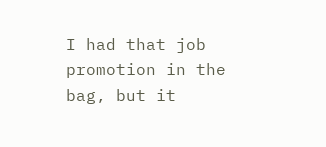I had that job promotion in the bag, but it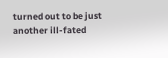turned out to be just another ill-fated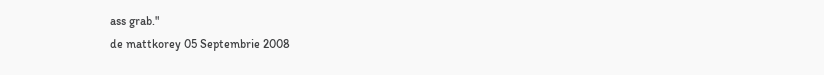ass grab."
de mattkorey 05 Septembrie 2008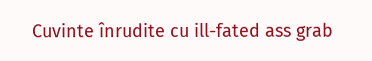Cuvinte înrudite cu ill-fated ass grab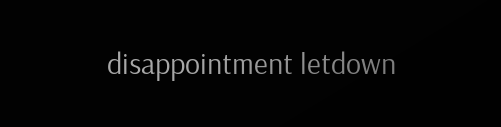disappointment letdown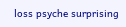loss psyche surprising